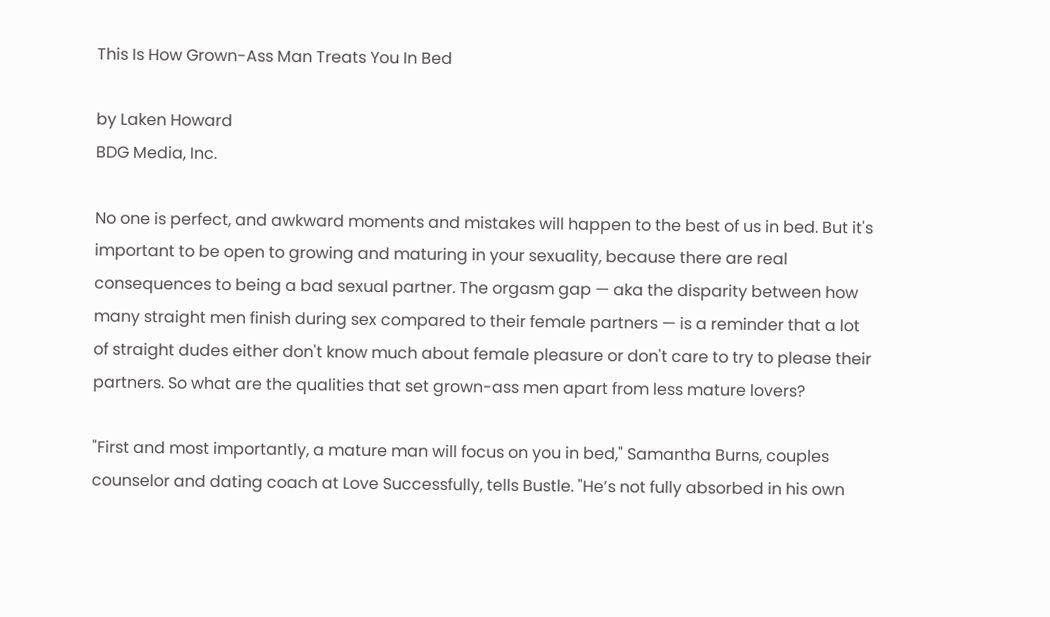This Is How Grown-Ass Man Treats You In Bed

by Laken Howard
BDG Media, Inc.

No one is perfect, and awkward moments and mistakes will happen to the best of us in bed. But it's important to be open to growing and maturing in your sexuality, because there are real consequences to being a bad sexual partner. The orgasm gap — aka the disparity between how many straight men finish during sex compared to their female partners — is a reminder that a lot of straight dudes either don't know much about female pleasure or don't care to try to please their partners. So what are the qualities that set grown-ass men apart from less mature lovers?

"First and most importantly, a mature man will focus on you in bed," Samantha Burns, couples counselor and dating coach at Love Successfully, tells Bustle. "He’s not fully absorbed in his own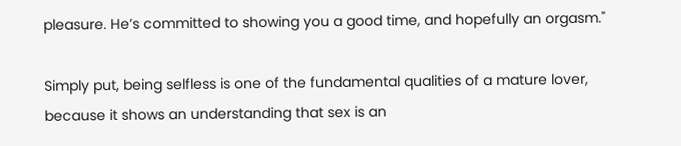pleasure. He’s committed to showing you a good time, and hopefully an orgasm."

Simply put, being selfless is one of the fundamental qualities of a mature lover, because it shows an understanding that sex is an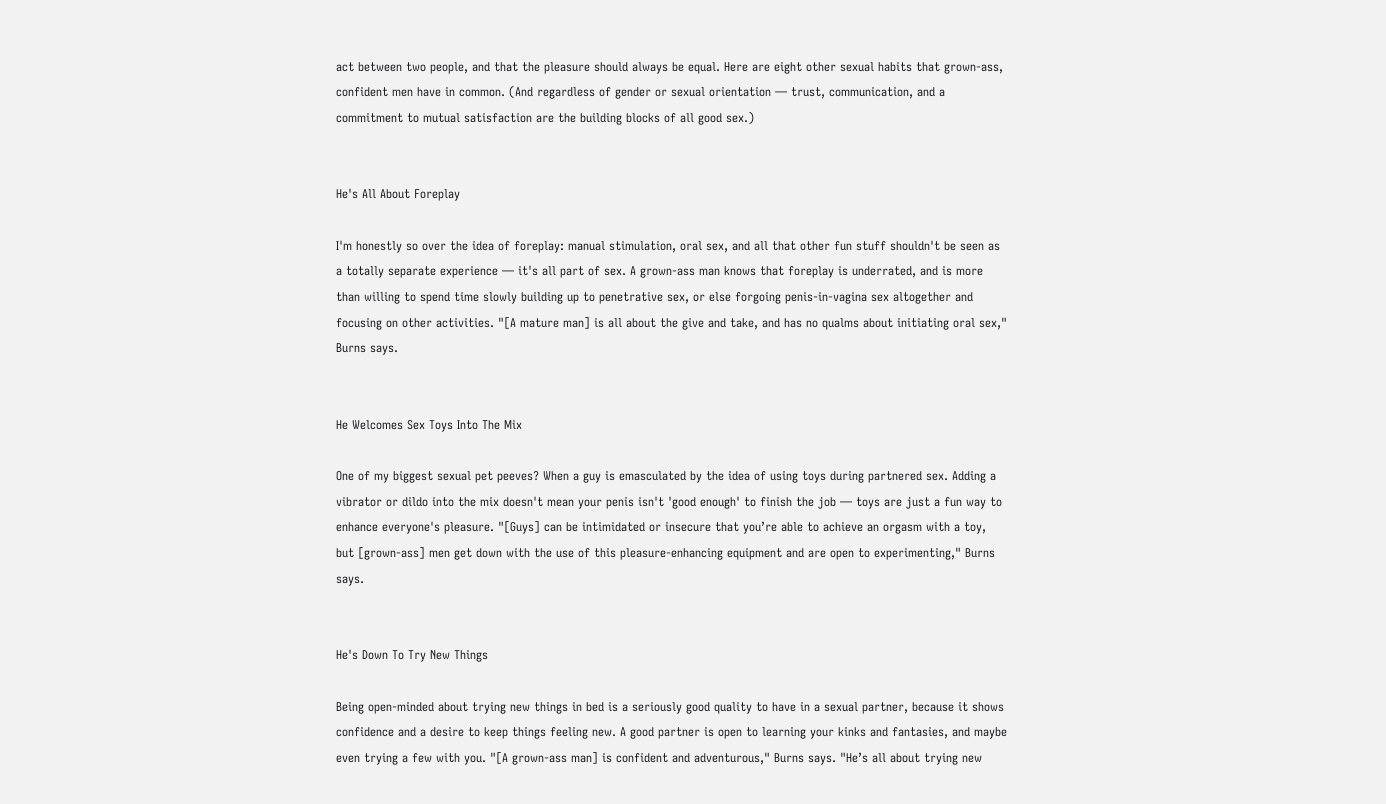act between two people, and that the pleasure should always be equal. Here are eight other sexual habits that grown-ass, confident men have in common. (And regardless of gender or sexual orientation — trust, communication, and a commitment to mutual satisfaction are the building blocks of all good sex.)


He's All About Foreplay

I'm honestly so over the idea of foreplay: manual stimulation, oral sex, and all that other fun stuff shouldn't be seen as a totally separate experience — it's all part of sex. A grown-ass man knows that foreplay is underrated, and is more than willing to spend time slowly building up to penetrative sex, or else forgoing penis-in-vagina sex altogether and focusing on other activities. "[A mature man] is all about the give and take, and has no qualms about initiating oral sex," Burns says.


He Welcomes Sex Toys Into The Mix

One of my biggest sexual pet peeves? When a guy is emasculated by the idea of using toys during partnered sex. Adding a vibrator or dildo into the mix doesn't mean your penis isn't 'good enough' to finish the job — toys are just a fun way to enhance everyone's pleasure. "[Guys] can be intimidated or insecure that you’re able to achieve an orgasm with a toy, but [grown-ass] men get down with the use of this pleasure-enhancing equipment and are open to experimenting," Burns says.


He's Down To Try New Things

Being open-minded about trying new things in bed is a seriously good quality to have in a sexual partner, because it shows confidence and a desire to keep things feeling new. A good partner is open to learning your kinks and fantasies, and maybe even trying a few with you. "[A grown-ass man] is confident and adventurous," Burns says. "He’s all about trying new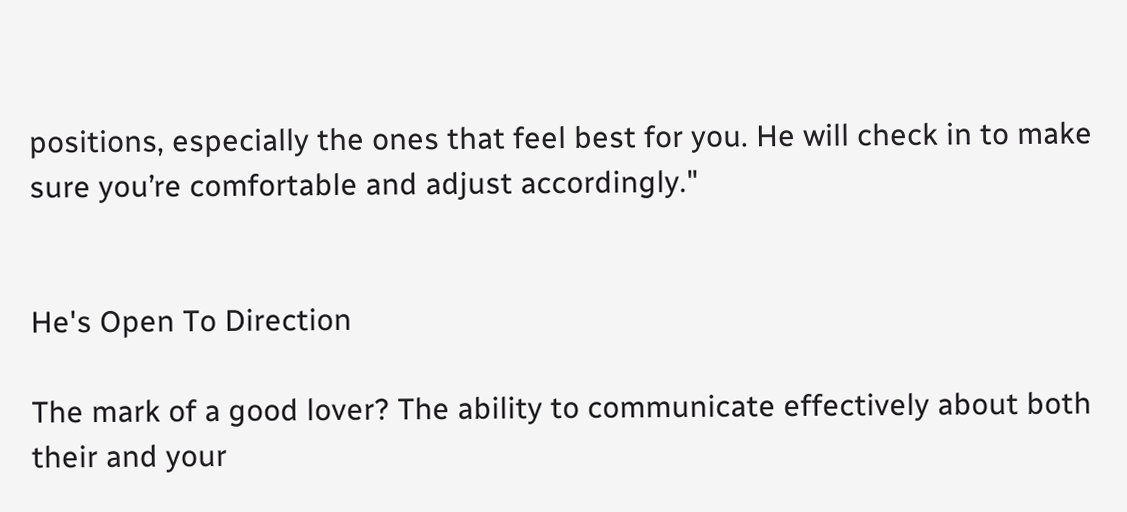positions, especially the ones that feel best for you. He will check in to make sure you’re comfortable and adjust accordingly."


He's Open To Direction

The mark of a good lover? The ability to communicate effectively about both their and your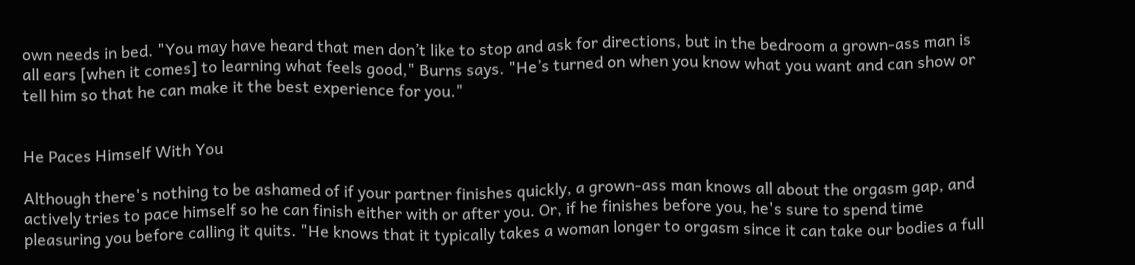own needs in bed. "You may have heard that men don’t like to stop and ask for directions, but in the bedroom a grown-ass man is all ears [when it comes] to learning what feels good," Burns says. "He’s turned on when you know what you want and can show or tell him so that he can make it the best experience for you."


He Paces Himself With You

Although there's nothing to be ashamed of if your partner finishes quickly, a grown-ass man knows all about the orgasm gap, and actively tries to pace himself so he can finish either with or after you. Or, if he finishes before you, he's sure to spend time pleasuring you before calling it quits. "He knows that it typically takes a woman longer to orgasm since it can take our bodies a full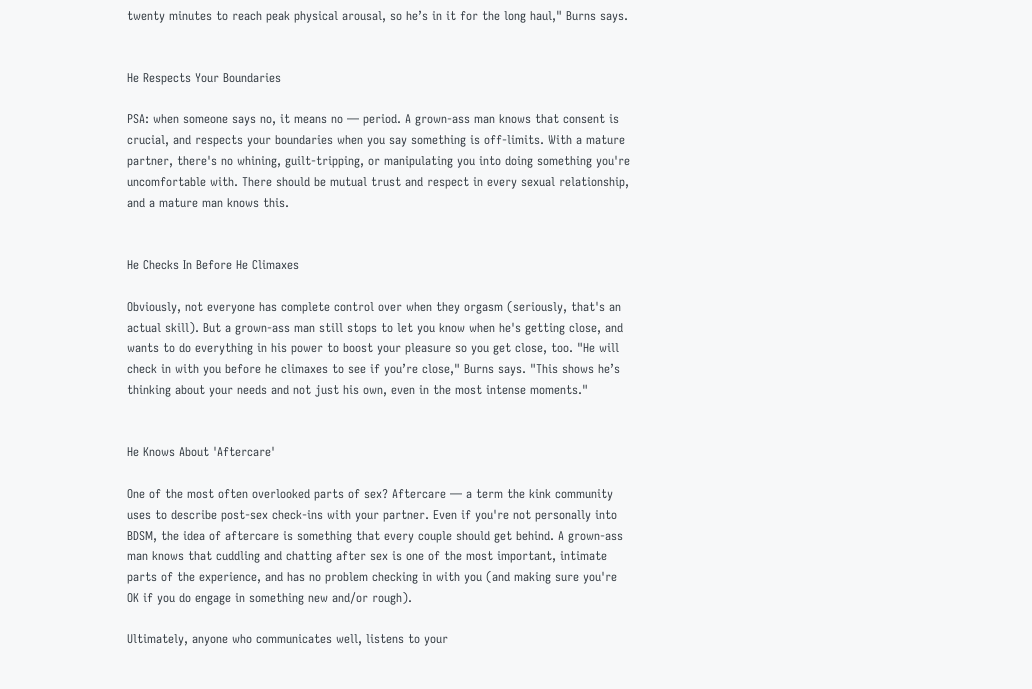twenty minutes to reach peak physical arousal, so he’s in it for the long haul," Burns says.


He Respects Your Boundaries

PSA: when someone says no, it means no — period. A grown-ass man knows that consent is crucial, and respects your boundaries when you say something is off-limits. With a mature partner, there's no whining, guilt-tripping, or manipulating you into doing something you're uncomfortable with. There should be mutual trust and respect in every sexual relationship, and a mature man knows this.


He Checks In Before He Climaxes

Obviously, not everyone has complete control over when they orgasm (seriously, that's an actual skill). But a grown-ass man still stops to let you know when he's getting close, and wants to do everything in his power to boost your pleasure so you get close, too. "He will check in with you before he climaxes to see if you’re close," Burns says. "This shows he’s thinking about your needs and not just his own, even in the most intense moments."


He Knows About 'Aftercare'

One of the most often overlooked parts of sex? Aftercare — a term the kink community uses to describe post-sex check-ins with your partner. Even if you're not personally into BDSM, the idea of aftercare is something that every couple should get behind. A grown-ass man knows that cuddling and chatting after sex is one of the most important, intimate parts of the experience, and has no problem checking in with you (and making sure you're OK if you do engage in something new and/or rough).

Ultimately, anyone who communicates well, listens to your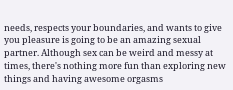needs, respects your boundaries, and wants to give you pleasure is going to be an amazing sexual partner. Although sex can be weird and messy at times, there's nothing more fun than exploring new things and having awesome orgasms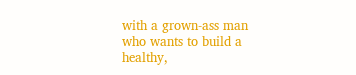with a grown-ass man who wants to build a healthy,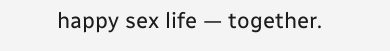happy sex life — together.